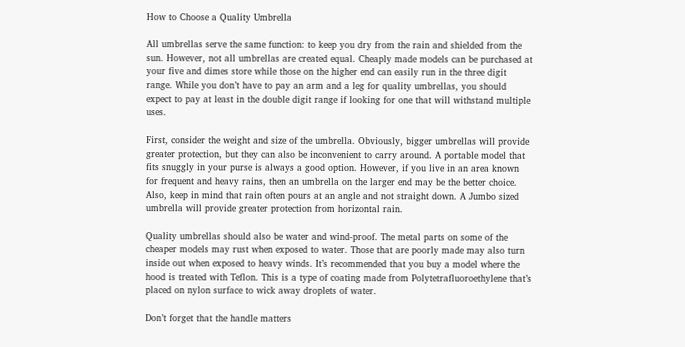How to Choose a Quality Umbrella

All umbrellas serve the same function: to keep you dry from the rain and shielded from the sun. However, not all umbrellas are created equal. Cheaply made models can be purchased at your five and dimes store while those on the higher end can easily run in the three digit range. While you don’t have to pay an arm and a leg for quality umbrellas, you should expect to pay at least in the double digit range if looking for one that will withstand multiple uses.

First, consider the weight and size of the umbrella. Obviously, bigger umbrellas will provide greater protection, but they can also be inconvenient to carry around. A portable model that fits snuggly in your purse is always a good option. However, if you live in an area known for frequent and heavy rains, then an umbrella on the larger end may be the better choice. Also, keep in mind that rain often pours at an angle and not straight down. A Jumbo sized umbrella will provide greater protection from horizontal rain.

Quality umbrellas should also be water and wind-proof. The metal parts on some of the cheaper models may rust when exposed to water. Those that are poorly made may also turn inside out when exposed to heavy winds. It’s recommended that you buy a model where the hood is treated with Teflon. This is a type of coating made from Polytetrafluoroethylene that’s placed on nylon surface to wick away droplets of water.

Don’t forget that the handle matters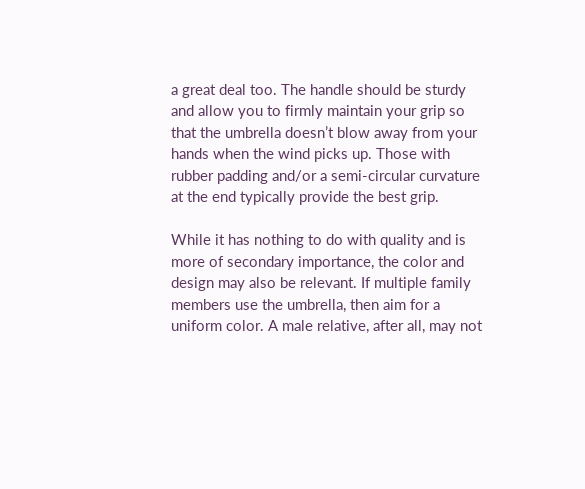a great deal too. The handle should be sturdy and allow you to firmly maintain your grip so that the umbrella doesn’t blow away from your hands when the wind picks up. Those with rubber padding and/or a semi-circular curvature at the end typically provide the best grip.

While it has nothing to do with quality and is more of secondary importance, the color and design may also be relevant. If multiple family members use the umbrella, then aim for a uniform color. A male relative, after all, may not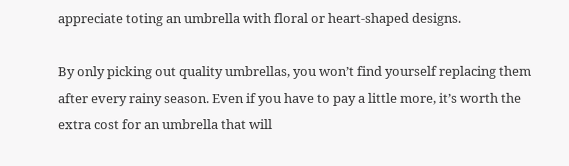appreciate toting an umbrella with floral or heart-shaped designs.

By only picking out quality umbrellas, you won’t find yourself replacing them after every rainy season. Even if you have to pay a little more, it’s worth the extra cost for an umbrella that will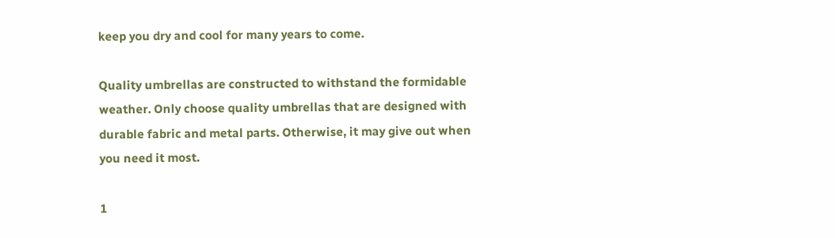keep you dry and cool for many years to come.

Quality umbrellas are constructed to withstand the formidable weather. Only choose quality umbrellas that are designed with durable fabric and metal parts. Otherwise, it may give out when you need it most.

1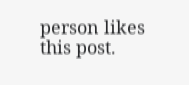person likes this post.